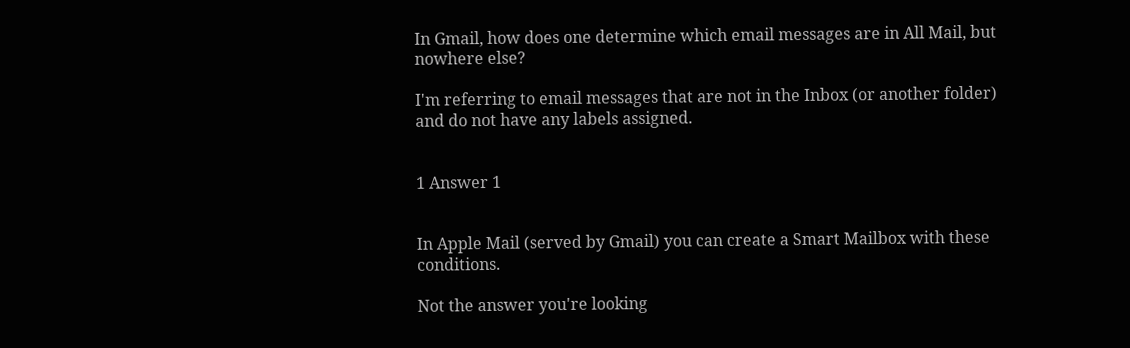In Gmail, how does one determine which email messages are in All Mail, but nowhere else?

I'm referring to email messages that are not in the Inbox (or another folder) and do not have any labels assigned.


1 Answer 1


In Apple Mail (served by Gmail) you can create a Smart Mailbox with these conditions.

Not the answer you're looking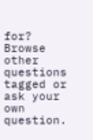for? Browse other questions tagged or ask your own question.